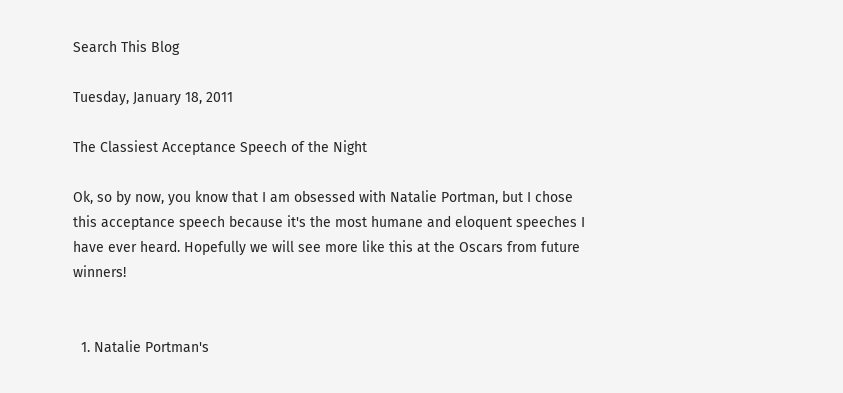Search This Blog

Tuesday, January 18, 2011

The Classiest Acceptance Speech of the Night

Ok, so by now, you know that I am obsessed with Natalie Portman, but I chose this acceptance speech because it's the most humane and eloquent speeches I have ever heard. Hopefully we will see more like this at the Oscars from future winners!


  1. Natalie Portman's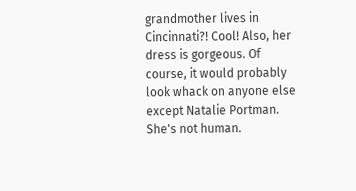grandmother lives in Cincinnati?! Cool! Also, her dress is gorgeous. Of course, it would probably look whack on anyone else except Natalie Portman. She's not human.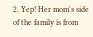2. Yep! Her mom's side of the family is from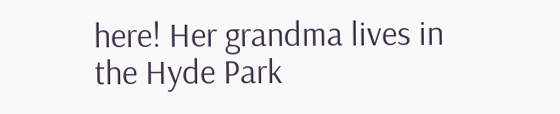here! Her grandma lives in the Hyde Park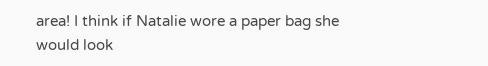area! I think if Natalie wore a paper bag she would look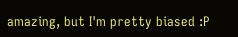amazing, but I'm pretty biased :P